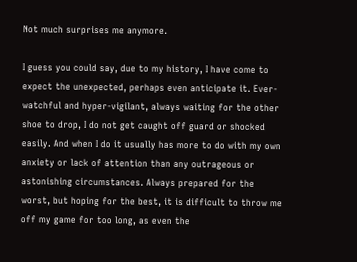Not much surprises me anymore.

I guess you could say, due to my history, I have come to expect the unexpected, perhaps even anticipate it. Ever-watchful and hyper-vigilant, always waiting for the other shoe to drop, I do not get caught off guard or shocked easily. And when I do it usually has more to do with my own anxiety or lack of attention than any outrageous or astonishing circumstances. Always prepared for the worst, but hoping for the best, it is difficult to throw me off my game for too long, as even the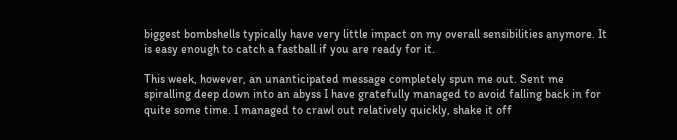biggest bombshells typically have very little impact on my overall sensibilities anymore. It is easy enough to catch a fastball if you are ready for it.

This week, however, an unanticipated message completely spun me out. Sent me spiralling deep down into an abyss I have gratefully managed to avoid falling back in for quite some time. I managed to crawl out relatively quickly, shake it off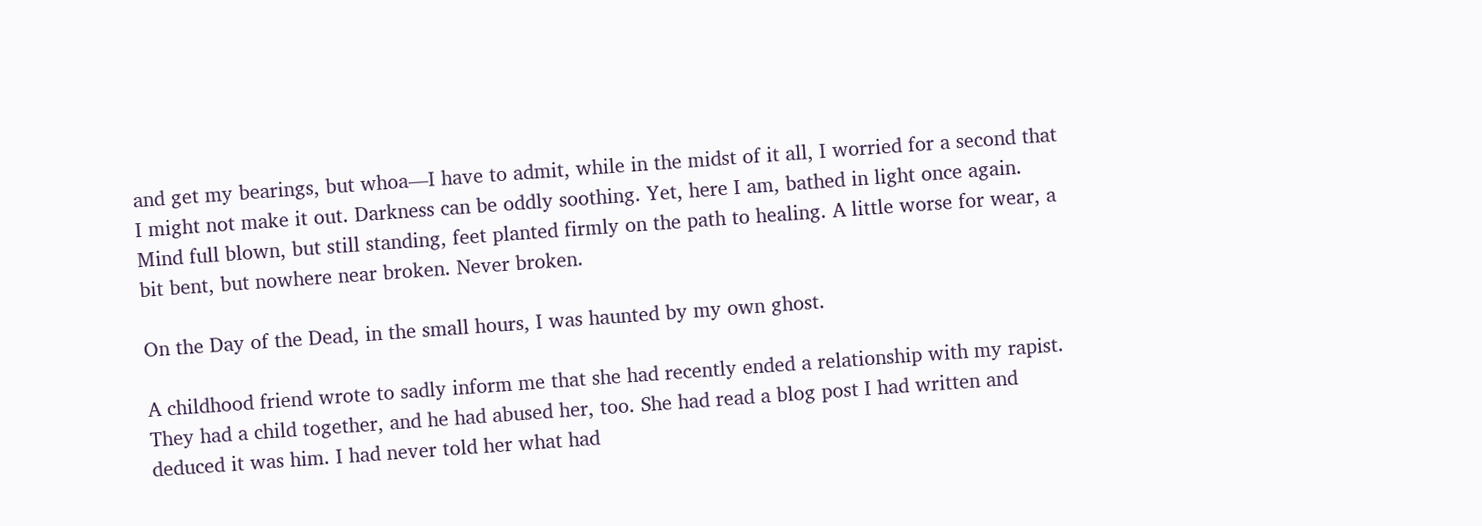and get my bearings, but whoa—I have to admit, while in the midst of it all, I worried for a second that I might not make it out. Darkness can be oddly soothing. Yet, here I am, bathed in light once again. Mind full blown, but still standing, feet planted firmly on the path to healing. A little worse for wear, a bit bent, but nowhere near broken. Never broken.

On the Day of the Dead, in the small hours, I was haunted by my own ghost.

A childhood friend wrote to sadly inform me that she had recently ended a relationship with my rapist. They had a child together, and he had abused her, too. She had read a blog post I had written and deduced it was him. I had never told her what had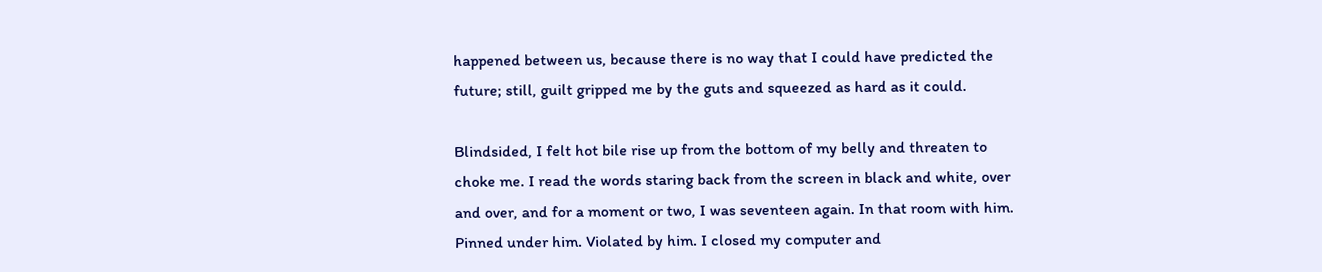happened between us, because there is no way that I could have predicted the future; still, guilt gripped me by the guts and squeezed as hard as it could.

Blindsided, I felt hot bile rise up from the bottom of my belly and threaten to choke me. I read the words staring back from the screen in black and white, over and over, and for a moment or two, I was seventeen again. In that room with him. Pinned under him. Violated by him. I closed my computer and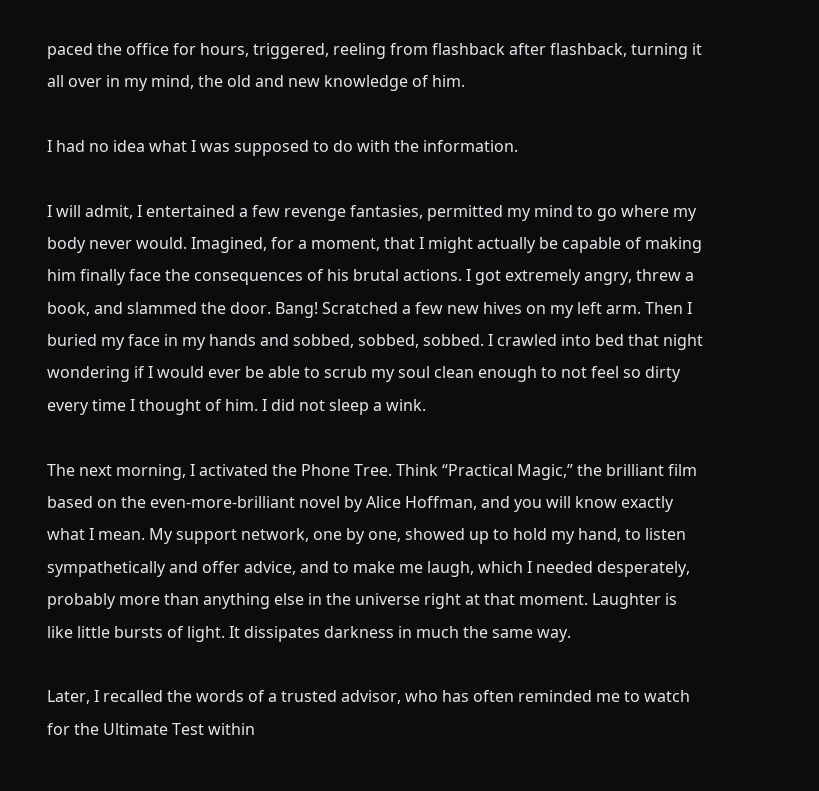paced the office for hours, triggered, reeling from flashback after flashback, turning it all over in my mind, the old and new knowledge of him.

I had no idea what I was supposed to do with the information.

I will admit, I entertained a few revenge fantasies, permitted my mind to go where my body never would. Imagined, for a moment, that I might actually be capable of making him finally face the consequences of his brutal actions. I got extremely angry, threw a book, and slammed the door. Bang! Scratched a few new hives on my left arm. Then I buried my face in my hands and sobbed, sobbed, sobbed. I crawled into bed that night wondering if I would ever be able to scrub my soul clean enough to not feel so dirty every time I thought of him. I did not sleep a wink.

The next morning, I activated the Phone Tree. Think “Practical Magic,” the brilliant film based on the even-more-brilliant novel by Alice Hoffman, and you will know exactly what I mean. My support network, one by one, showed up to hold my hand, to listen sympathetically and offer advice, and to make me laugh, which I needed desperately, probably more than anything else in the universe right at that moment. Laughter is like little bursts of light. It dissipates darkness in much the same way.

Later, I recalled the words of a trusted advisor, who has often reminded me to watch for the Ultimate Test within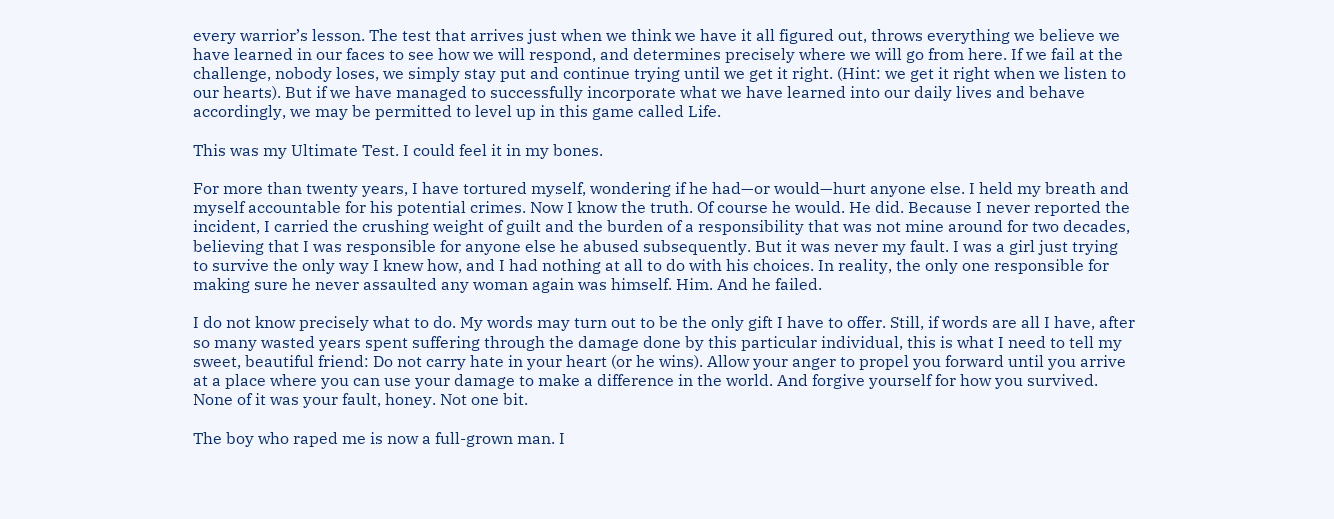every warrior’s lesson. The test that arrives just when we think we have it all figured out, throws everything we believe we have learned in our faces to see how we will respond, and determines precisely where we will go from here. If we fail at the challenge, nobody loses, we simply stay put and continue trying until we get it right. (Hint: we get it right when we listen to our hearts). But if we have managed to successfully incorporate what we have learned into our daily lives and behave accordingly, we may be permitted to level up in this game called Life.

This was my Ultimate Test. I could feel it in my bones.

For more than twenty years, I have tortured myself, wondering if he had—or would—hurt anyone else. I held my breath and myself accountable for his potential crimes. Now I know the truth. Of course he would. He did. Because I never reported the incident, I carried the crushing weight of guilt and the burden of a responsibility that was not mine around for two decades, believing that I was responsible for anyone else he abused subsequently. But it was never my fault. I was a girl just trying to survive the only way I knew how, and I had nothing at all to do with his choices. In reality, the only one responsible for making sure he never assaulted any woman again was himself. Him. And he failed.

I do not know precisely what to do. My words may turn out to be the only gift I have to offer. Still, if words are all I have, after so many wasted years spent suffering through the damage done by this particular individual, this is what I need to tell my sweet, beautiful friend: Do not carry hate in your heart (or he wins). Allow your anger to propel you forward until you arrive at a place where you can use your damage to make a difference in the world. And forgive yourself for how you survived. None of it was your fault, honey. Not one bit.

The boy who raped me is now a full-grown man. I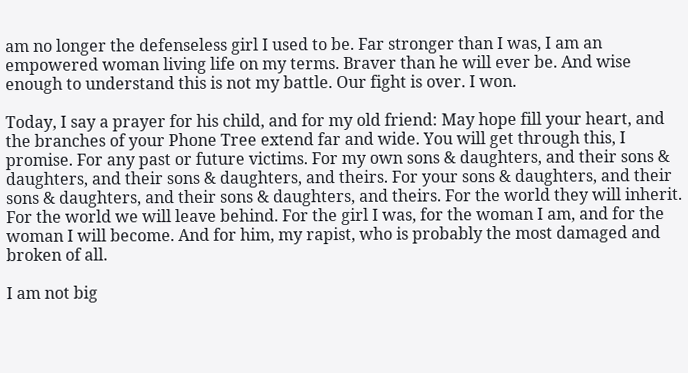am no longer the defenseless girl I used to be. Far stronger than I was, I am an empowered woman living life on my terms. Braver than he will ever be. And wise enough to understand this is not my battle. Our fight is over. I won.

Today, I say a prayer for his child, and for my old friend: May hope fill your heart, and the branches of your Phone Tree extend far and wide. You will get through this, I promise. For any past or future victims. For my own sons & daughters, and their sons & daughters, and their sons & daughters, and theirs. For your sons & daughters, and their sons & daughters, and their sons & daughters, and theirs. For the world they will inherit. For the world we will leave behind. For the girl I was, for the woman I am, and for the woman I will become. And for him, my rapist, who is probably the most damaged and broken of all.

I am not big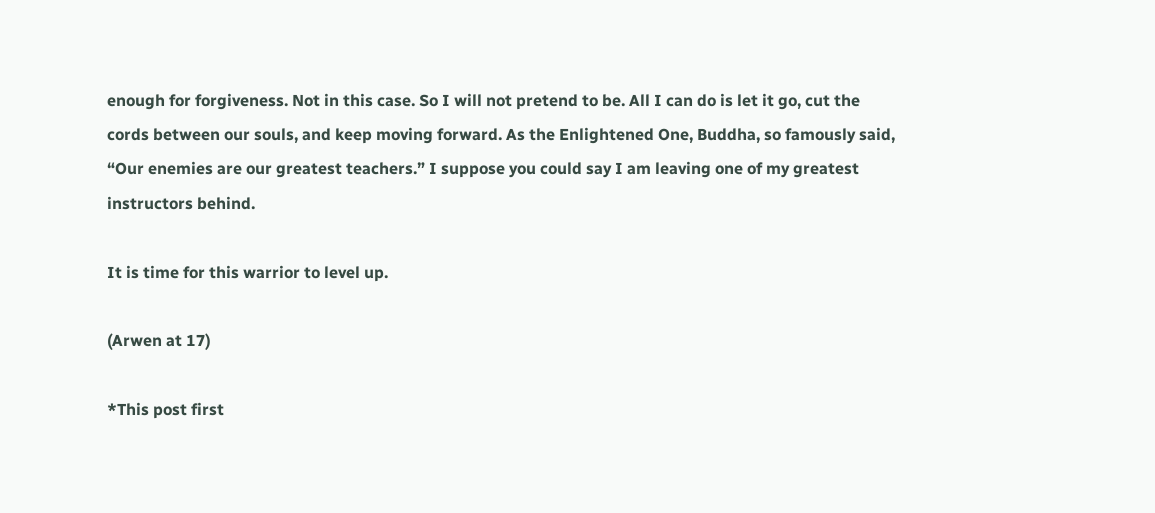enough for forgiveness. Not in this case. So I will not pretend to be. All I can do is let it go, cut the cords between our souls, and keep moving forward. As the Enlightened One, Buddha, so famously said, “Our enemies are our greatest teachers.” I suppose you could say I am leaving one of my greatest instructors behind.

It is time for this warrior to level up.

(Arwen at 17)

*This post first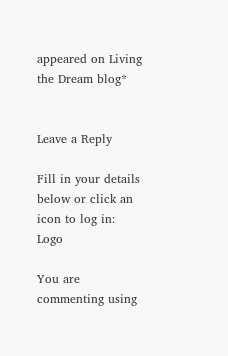appeared on Living the Dream blog*


Leave a Reply

Fill in your details below or click an icon to log in: Logo

You are commenting using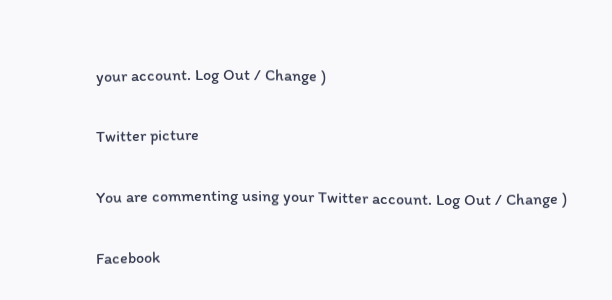your account. Log Out / Change )

Twitter picture

You are commenting using your Twitter account. Log Out / Change )

Facebook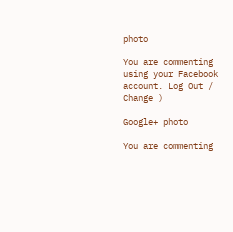photo

You are commenting using your Facebook account. Log Out / Change )

Google+ photo

You are commenting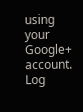using your Google+ account. Log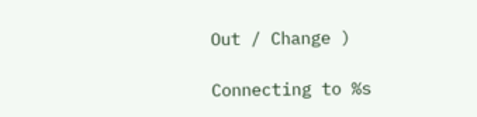Out / Change )

Connecting to %s